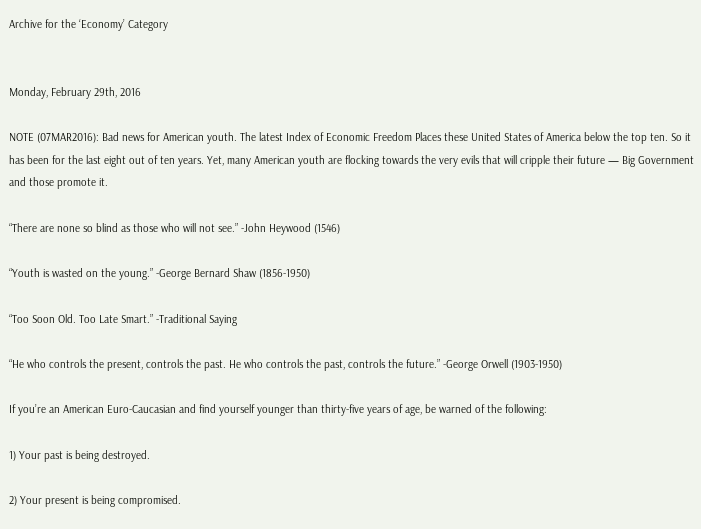Archive for the ‘Economy’ Category


Monday, February 29th, 2016

NOTE (07MAR2016): Bad news for American youth. The latest Index of Economic Freedom Places these United States of America below the top ten. So it has been for the last eight out of ten years. Yet, many American youth are flocking towards the very evils that will cripple their future — Big Government and those promote it.

“There are none so blind as those who will not see.” -John Heywood (1546)

“Youth is wasted on the young.” -George Bernard Shaw (1856-1950)

“Too Soon Old. Too Late Smart.” -Traditional Saying

“He who controls the present, controls the past. He who controls the past, controls the future.” -George Orwell (1903-1950)

If you’re an American Euro-Caucasian and find yourself younger than thirty-five years of age, be warned of the following:

1) Your past is being destroyed.

2) Your present is being compromised.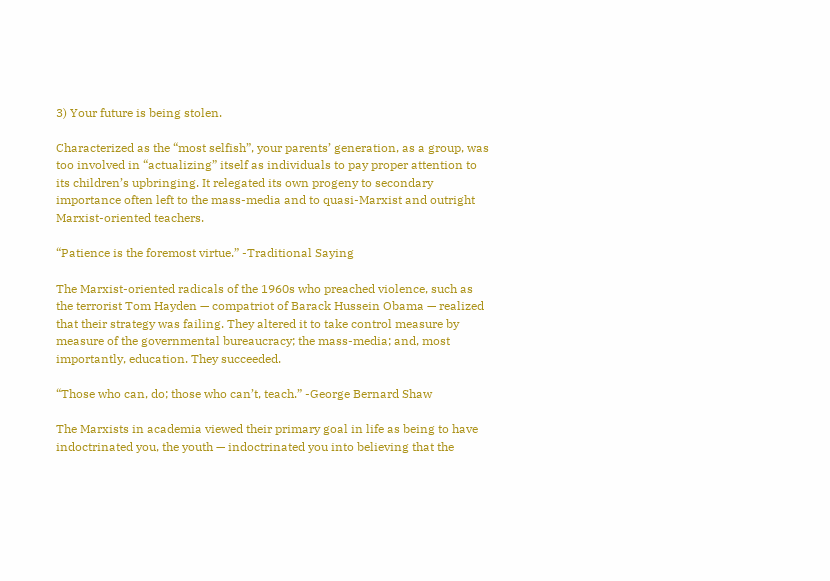3) Your future is being stolen.

Characterized as the “most selfish”, your parents’ generation, as a group, was too involved in “actualizing” itself as individuals to pay proper attention to its children’s upbringing. It relegated its own progeny to secondary importance often left to the mass-media and to quasi-Marxist and outright Marxist-oriented teachers.

“Patience is the foremost virtue.” -Traditional Saying

The Marxist-oriented radicals of the 1960s who preached violence, such as the terrorist Tom Hayden — compatriot of Barack Hussein Obama — realized that their strategy was failing. They altered it to take control measure by measure of the governmental bureaucracy; the mass-media; and, most importantly, education. They succeeded.

“Those who can, do; those who can’t, teach.” -George Bernard Shaw

The Marxists in academia viewed their primary goal in life as being to have indoctrinated you, the youth — indoctrinated you into believing that the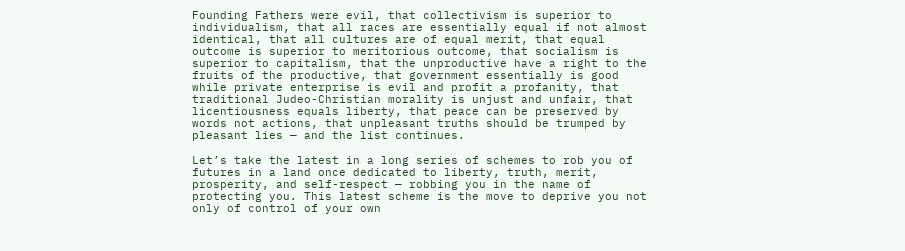Founding Fathers were evil, that collectivism is superior to individualism, that all races are essentially equal if not almost identical, that all cultures are of equal merit, that equal outcome is superior to meritorious outcome, that socialism is superior to capitalism, that the unproductive have a right to the fruits of the productive, that government essentially is good while private enterprise is evil and profit a profanity, that traditional Judeo-Christian morality is unjust and unfair, that licentiousness equals liberty, that peace can be preserved by words not actions, that unpleasant truths should be trumped by pleasant lies — and the list continues.

Let’s take the latest in a long series of schemes to rob you of futures in a land once dedicated to liberty, truth, merit, prosperity, and self-respect — robbing you in the name of protecting you. This latest scheme is the move to deprive you not only of control of your own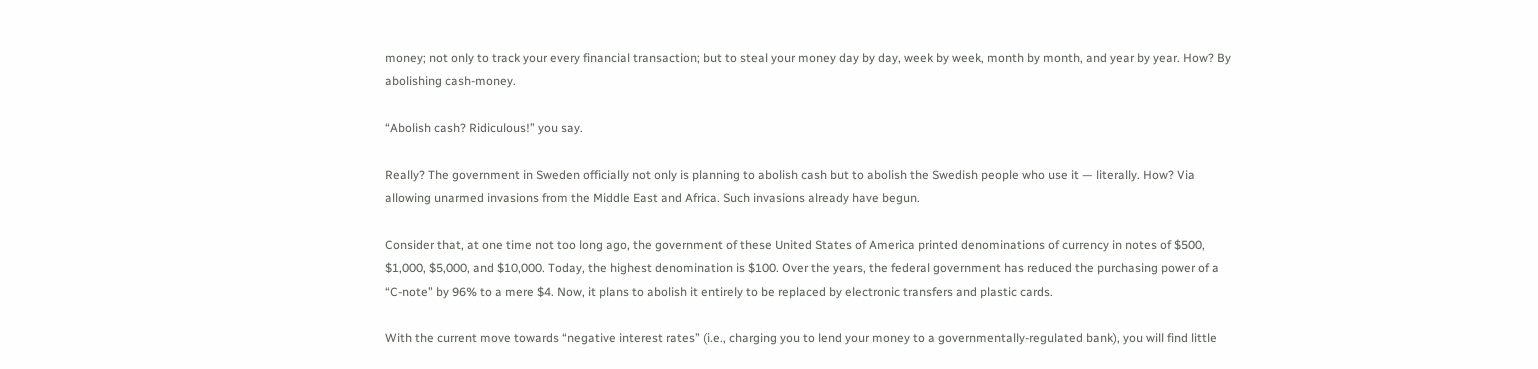money; not only to track your every financial transaction; but to steal your money day by day, week by week, month by month, and year by year. How? By abolishing cash-money.

“Abolish cash? Ridiculous!” you say.

Really? The government in Sweden officially not only is planning to abolish cash but to abolish the Swedish people who use it — literally. How? Via allowing unarmed invasions from the Middle East and Africa. Such invasions already have begun.

Consider that, at one time not too long ago, the government of these United States of America printed denominations of currency in notes of $500, $1,000, $5,000, and $10,000. Today, the highest denomination is $100. Over the years, the federal government has reduced the purchasing power of a “C-note” by 96% to a mere $4. Now, it plans to abolish it entirely to be replaced by electronic transfers and plastic cards.

With the current move towards “negative interest rates” (i.e., charging you to lend your money to a governmentally-regulated bank), you will find little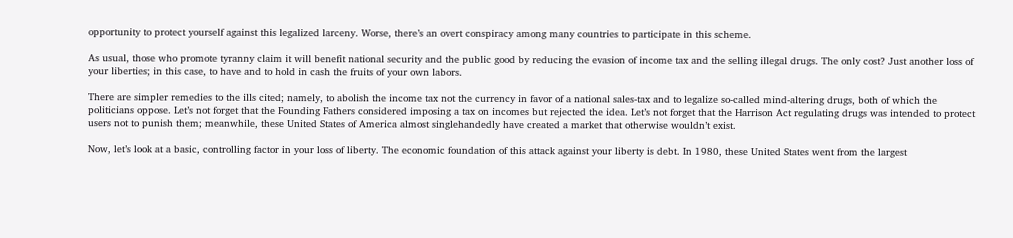opportunity to protect yourself against this legalized larceny. Worse, there’s an overt conspiracy among many countries to participate in this scheme.

As usual, those who promote tyranny claim it will benefit national security and the public good by reducing the evasion of income tax and the selling illegal drugs. The only cost? Just another loss of your liberties; in this case, to have and to hold in cash the fruits of your own labors.

There are simpler remedies to the ills cited; namely, to abolish the income tax not the currency in favor of a national sales-tax and to legalize so-called mind-altering drugs, both of which the politicians oppose. Let’s not forget that the Founding Fathers considered imposing a tax on incomes but rejected the idea. Let’s not forget that the Harrison Act regulating drugs was intended to protect users not to punish them; meanwhile, these United States of America almost singlehandedly have created a market that otherwise wouldn’t exist.

Now, let’s look at a basic, controlling factor in your loss of liberty. The economic foundation of this attack against your liberty is debt. In 1980, these United States went from the largest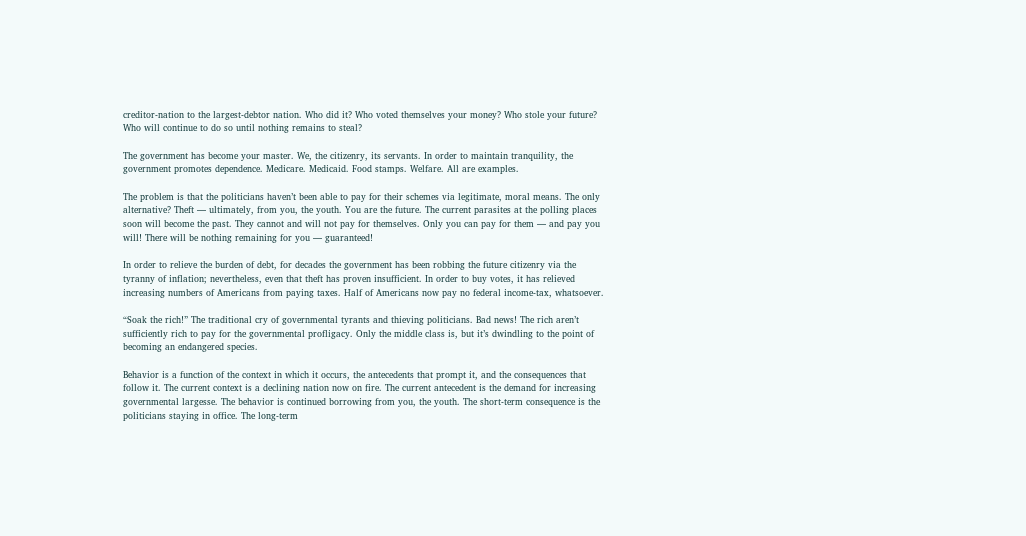creditor-nation to the largest-debtor nation. Who did it? Who voted themselves your money? Who stole your future? Who will continue to do so until nothing remains to steal?

The government has become your master. We, the citizenry, its servants. In order to maintain tranquility, the government promotes dependence. Medicare. Medicaid. Food stamps. Welfare. All are examples.

The problem is that the politicians haven’t been able to pay for their schemes via legitimate, moral means. The only alternative? Theft — ultimately, from you, the youth. You are the future. The current parasites at the polling places soon will become the past. They cannot and will not pay for themselves. Only you can pay for them — and pay you will! There will be nothing remaining for you — guaranteed!

In order to relieve the burden of debt, for decades the government has been robbing the future citizenry via the tyranny of inflation; nevertheless, even that theft has proven insufficient. In order to buy votes, it has relieved increasing numbers of Americans from paying taxes. Half of Americans now pay no federal income-tax, whatsoever.

“Soak the rich!” The traditional cry of governmental tyrants and thieving politicians. Bad news! The rich aren’t sufficiently rich to pay for the governmental profligacy. Only the middle class is, but it’s dwindling to the point of becoming an endangered species.

Behavior is a function of the context in which it occurs, the antecedents that prompt it, and the consequences that follow it. The current context is a declining nation now on fire. The current antecedent is the demand for increasing governmental largesse. The behavior is continued borrowing from you, the youth. The short-term consequence is the politicians staying in office. The long-term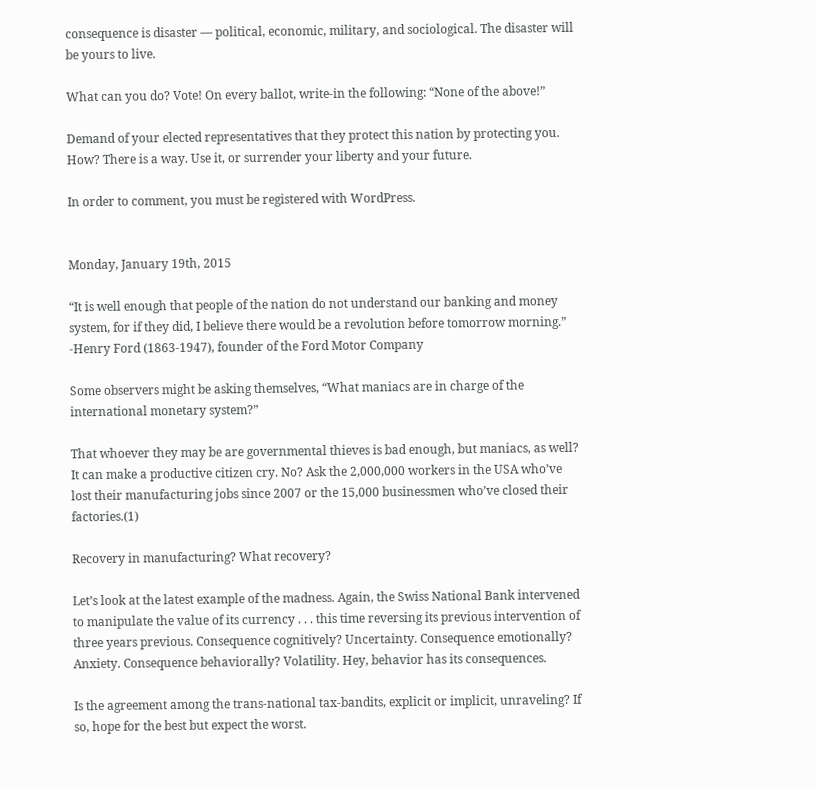consequence is disaster — political, economic, military, and sociological. The disaster will be yours to live.

What can you do? Vote! On every ballot, write-in the following: “None of the above!”

Demand of your elected representatives that they protect this nation by protecting you. How? There is a way. Use it, or surrender your liberty and your future.

In order to comment, you must be registered with WordPress.


Monday, January 19th, 2015

“It is well enough that people of the nation do not understand our banking and money system, for if they did, I believe there would be a revolution before tomorrow morning.” -Henry Ford (1863-1947), founder of the Ford Motor Company

Some observers might be asking themselves, “What maniacs are in charge of the international monetary system?”

That whoever they may be are governmental thieves is bad enough, but maniacs, as well? It can make a productive citizen cry. No? Ask the 2,000,000 workers in the USA who’ve lost their manufacturing jobs since 2007 or the 15,000 businessmen who’ve closed their factories.(1)

Recovery in manufacturing? What recovery?

Let’s look at the latest example of the madness. Again, the Swiss National Bank intervened to manipulate the value of its currency . . . this time reversing its previous intervention of three years previous. Consequence cognitively? Uncertainty. Consequence emotionally? Anxiety. Consequence behaviorally? Volatility. Hey, behavior has its consequences.

Is the agreement among the trans-national tax-bandits, explicit or implicit, unraveling? If so, hope for the best but expect the worst.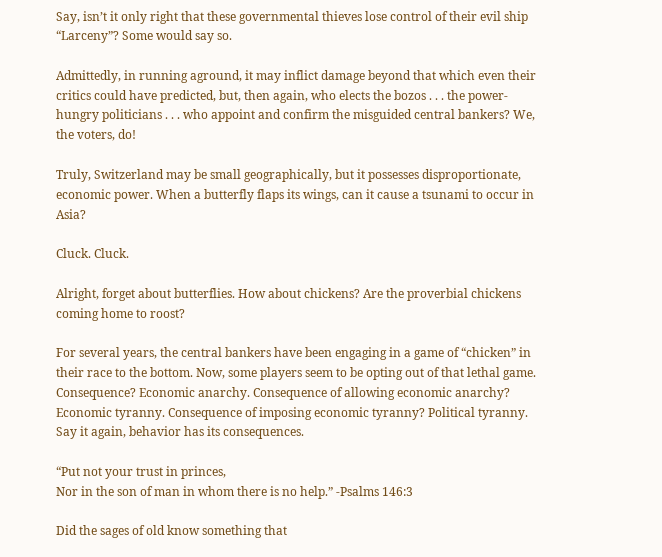Say, isn’t it only right that these governmental thieves lose control of their evil ship “Larceny”? Some would say so.

Admittedly, in running aground, it may inflict damage beyond that which even their critics could have predicted, but, then again, who elects the bozos . . . the power-hungry politicians . . . who appoint and confirm the misguided central bankers? We, the voters, do!

Truly, Switzerland may be small geographically, but it possesses disproportionate, economic power. When a butterfly flaps its wings, can it cause a tsunami to occur in Asia?

Cluck. Cluck.

Alright, forget about butterflies. How about chickens? Are the proverbial chickens coming home to roost?

For several years, the central bankers have been engaging in a game of “chicken” in their race to the bottom. Now, some players seem to be opting out of that lethal game. Consequence? Economic anarchy. Consequence of allowing economic anarchy? Economic tyranny. Consequence of imposing economic tyranny? Political tyranny. Say it again, behavior has its consequences.

“Put not your trust in princes,
Nor in the son of man in whom there is no help.” -Psalms 146:3

Did the sages of old know something that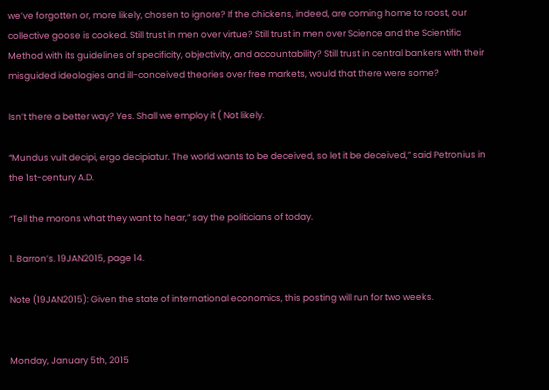we’ve forgotten or, more likely, chosen to ignore? If the chickens, indeed, are coming home to roost, our collective goose is cooked. Still trust in men over virtue? Still trust in men over Science and the Scientific Method with its guidelines of specificity, objectivity, and accountability? Still trust in central bankers with their misguided ideologies and ill-conceived theories over free markets, would that there were some?

Isn’t there a better way? Yes. Shall we employ it ( Not likely.

“Mundus vult decipi, ergo decipiatur. The world wants to be deceived, so let it be deceived,” said Petronius in the 1st-century A.D.

“Tell the morons what they want to hear,” say the politicians of today.

1. Barron’s. 19JAN2015, page 14.

Note (19JAN2015): Given the state of international economics, this posting will run for two weeks.


Monday, January 5th, 2015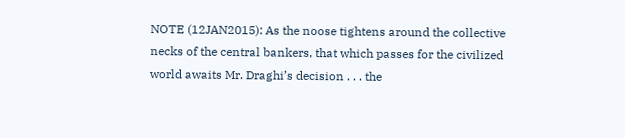NOTE (12JAN2015): As the noose tightens around the collective necks of the central bankers, that which passes for the civilized world awaits Mr. Draghi’s decision . . . the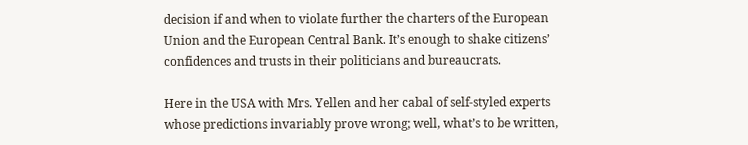decision if and when to violate further the charters of the European Union and the European Central Bank. It’s enough to shake citizens’ confidences and trusts in their politicians and bureaucrats.

Here in the USA with Mrs. Yellen and her cabal of self-styled experts whose predictions invariably prove wrong; well, what’s to be written,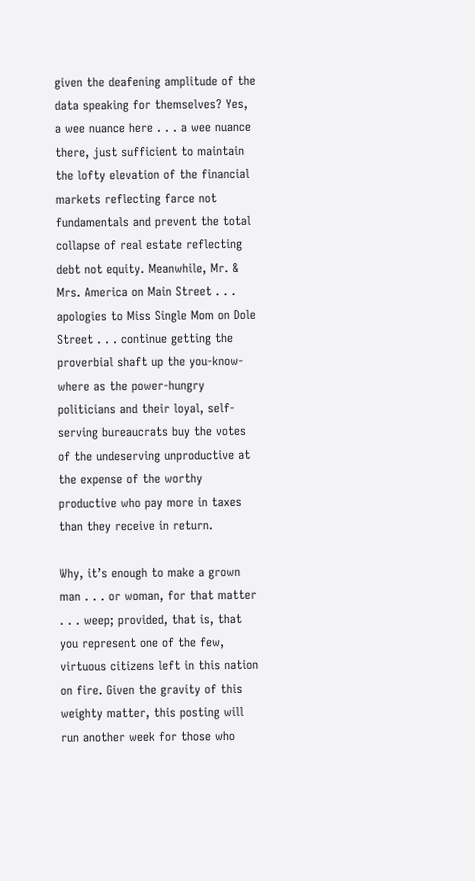given the deafening amplitude of the data speaking for themselves? Yes, a wee nuance here . . . a wee nuance there, just sufficient to maintain the lofty elevation of the financial markets reflecting farce not fundamentals and prevent the total collapse of real estate reflecting debt not equity. Meanwhile, Mr. & Mrs. America on Main Street . . . apologies to Miss Single Mom on Dole Street . . . continue getting the proverbial shaft up the you-know-where as the power-hungry politicians and their loyal, self-serving bureaucrats buy the votes of the undeserving unproductive at the expense of the worthy productive who pay more in taxes than they receive in return.

Why, it’s enough to make a grown man . . . or woman, for that matter . . . weep; provided, that is, that you represent one of the few, virtuous citizens left in this nation on fire. Given the gravity of this weighty matter, this posting will run another week for those who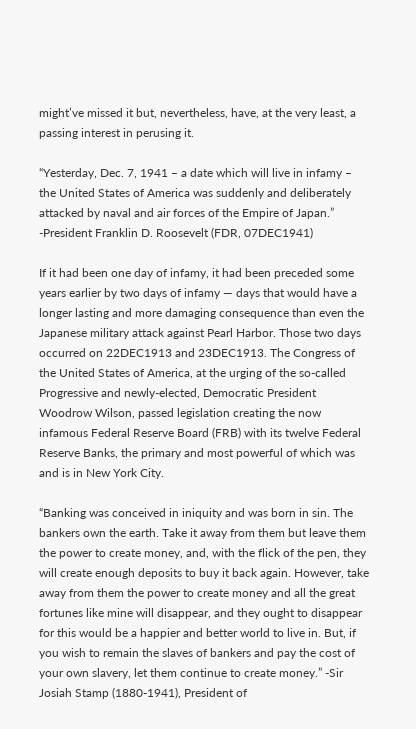might’ve missed it but, nevertheless, have, at the very least, a passing interest in perusing it.

“Yesterday, Dec. 7, 1941 – a date which will live in infamy – the United States of America was suddenly and deliberately attacked by naval and air forces of the Empire of Japan.” -President Franklin D. Roosevelt (FDR, 07DEC1941)

If it had been one day of infamy, it had been preceded some years earlier by two days of infamy — days that would have a longer lasting and more damaging consequence than even the Japanese military attack against Pearl Harbor. Those two days occurred on 22DEC1913 and 23DEC1913. The Congress of the United States of America, at the urging of the so-called Progressive and newly-elected, Democratic President Woodrow Wilson, passed legislation creating the now infamous Federal Reserve Board (FRB) with its twelve Federal Reserve Banks, the primary and most powerful of which was and is in New York City.

“Banking was conceived in iniquity and was born in sin. The bankers own the earth. Take it away from them but leave them the power to create money, and, with the flick of the pen, they will create enough deposits to buy it back again. However, take away from them the power to create money and all the great fortunes like mine will disappear, and they ought to disappear for this would be a happier and better world to live in. But, if you wish to remain the slaves of bankers and pay the cost of your own slavery, let them continue to create money.” -Sir Josiah Stamp (1880-1941), President of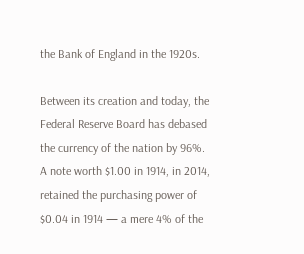the Bank of England in the 1920s.

Between its creation and today, the Federal Reserve Board has debased the currency of the nation by 96%. A note worth $1.00 in 1914, in 2014, retained the purchasing power of $0.04 in 1914 — a mere 4% of the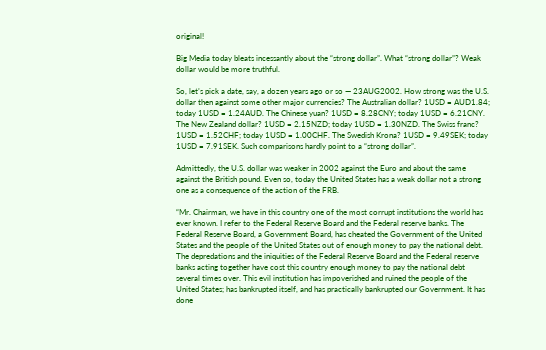original!

Big Media today bleats incessantly about the “strong dollar”. What “strong dollar”? Weak dollar would be more truthful.

So, let’s pick a date, say, a dozen years ago or so — 23AUG2002. How strong was the U.S. dollar then against some other major currencies? The Australian dollar? 1USD = AUD1.84; today 1USD = 1.24AUD. The Chinese yuan? 1USD = 8.28CNY; today 1USD = 6.21CNY. The New Zealand dollar? 1USD = 2.15NZD; today 1USD = 1.30NZD. The Swiss franc? 1USD = 1.52CHF; today 1USD = 1.00CHF. The Swedish Krona? 1USD = 9.49SEK; today 1USD = 7.91SEK. Such comparisons hardly point to a “strong dollar”.

Admittedly, the U.S. dollar was weaker in 2002 against the Euro and about the same against the British pound. Even so, today the United States has a weak dollar not a strong one as a consequence of the action of the FRB.

“Mr. Chairman, we have in this country one of the most corrupt institutions the world has ever known. I refer to the Federal Reserve Board and the Federal reserve banks. The Federal Reserve Board, a Government Board, has cheated the Government of the United States and the people of the United States out of enough money to pay the national debt. The depredations and the iniquities of the Federal Reserve Board and the Federal reserve banks acting together have cost this country enough money to pay the national debt several times over. This evil institution has impoverished and ruined the people of the United States; has bankrupted itself, and has practically bankrupted our Government. It has done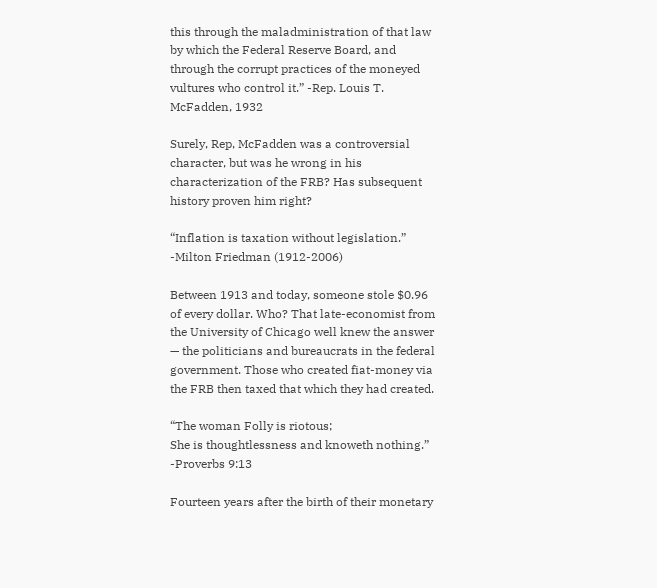this through the maladministration of that law by which the Federal Reserve Board, and through the corrupt practices of the moneyed vultures who control it.” -Rep. Louis T. McFadden, 1932

Surely, Rep, McFadden was a controversial character, but was he wrong in his characterization of the FRB? Has subsequent history proven him right?

“Inflation is taxation without legislation.” -Milton Friedman (1912-2006)

Between 1913 and today, someone stole $0.96 of every dollar. Who? That late-economist from the University of Chicago well knew the answer — the politicians and bureaucrats in the federal government. Those who created fiat-money via the FRB then taxed that which they had created.

“The woman Folly is riotous;
She is thoughtlessness and knoweth nothing.” -Proverbs 9:13

Fourteen years after the birth of their monetary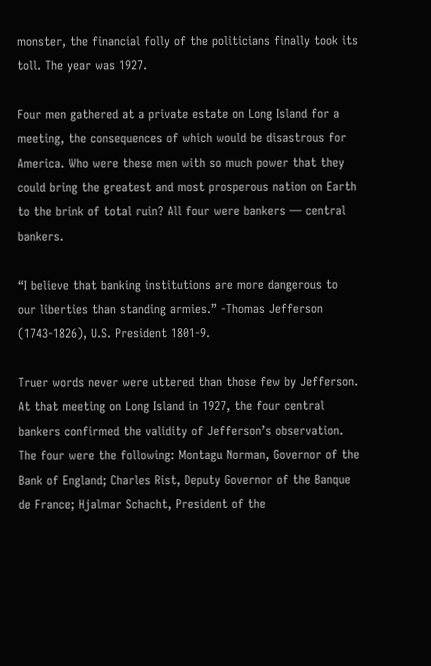monster, the financial folly of the politicians finally took its toll. The year was 1927.

Four men gathered at a private estate on Long Island for a meeting, the consequences of which would be disastrous for America. Who were these men with so much power that they could bring the greatest and most prosperous nation on Earth to the brink of total ruin? All four were bankers — central bankers.

“I believe that banking institutions are more dangerous to our liberties than standing armies.” -Thomas Jefferson (1743-1826), U.S. President 1801-9.

Truer words never were uttered than those few by Jefferson. At that meeting on Long Island in 1927, the four central bankers confirmed the validity of Jefferson’s observation. The four were the following: Montagu Norman, Governor of the Bank of England; Charles Rist, Deputy Governor of the Banque de France; Hjalmar Schacht, President of the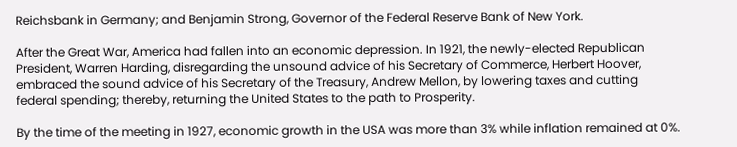Reichsbank in Germany; and Benjamin Strong, Governor of the Federal Reserve Bank of New York.

After the Great War, America had fallen into an economic depression. In 1921, the newly-elected Republican President, Warren Harding, disregarding the unsound advice of his Secretary of Commerce, Herbert Hoover, embraced the sound advice of his Secretary of the Treasury, Andrew Mellon, by lowering taxes and cutting federal spending; thereby, returning the United States to the path to Prosperity.

By the time of the meeting in 1927, economic growth in the USA was more than 3% while inflation remained at 0%.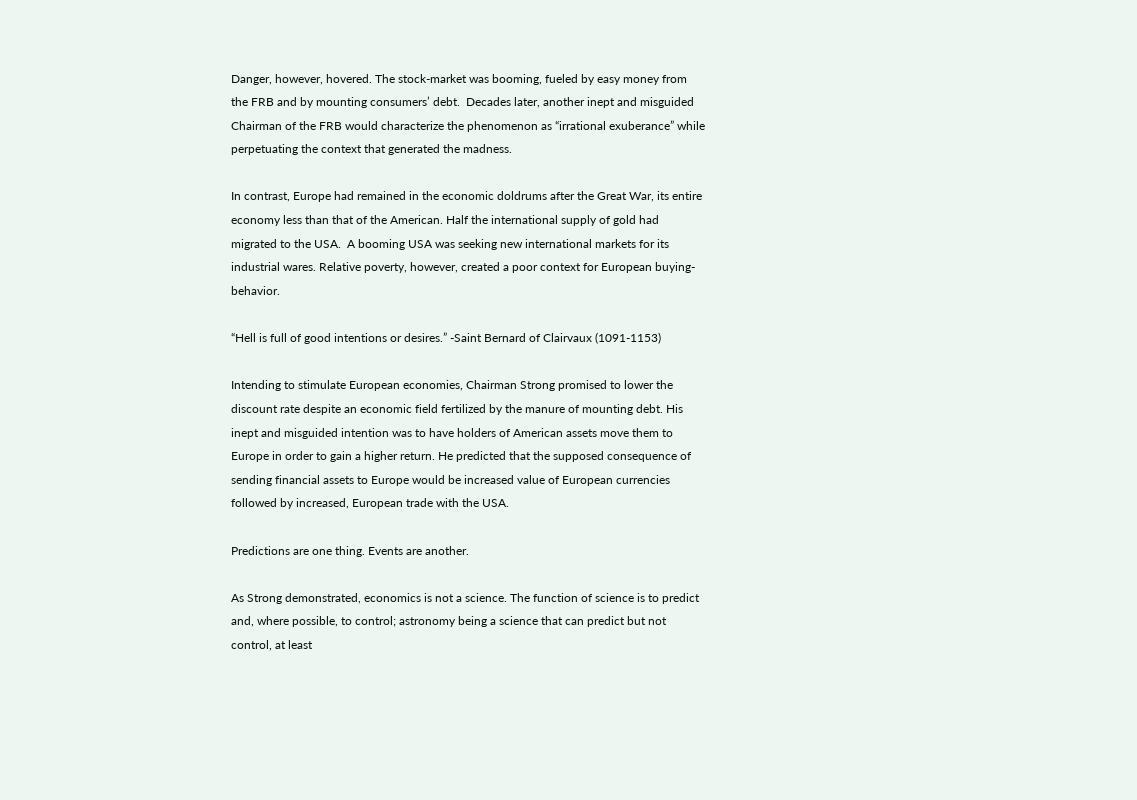Danger, however, hovered. The stock-market was booming, fueled by easy money from the FRB and by mounting consumers’ debt.  Decades later, another inept and misguided Chairman of the FRB would characterize the phenomenon as “irrational exuberance” while perpetuating the context that generated the madness.

In contrast, Europe had remained in the economic doldrums after the Great War, its entire economy less than that of the American. Half the international supply of gold had migrated to the USA.  A booming USA was seeking new international markets for its industrial wares. Relative poverty, however, created a poor context for European buying-behavior.

“Hell is full of good intentions or desires.” -Saint Bernard of Clairvaux (1091-1153)

Intending to stimulate European economies, Chairman Strong promised to lower the discount rate despite an economic field fertilized by the manure of mounting debt. His inept and misguided intention was to have holders of American assets move them to Europe in order to gain a higher return. He predicted that the supposed consequence of sending financial assets to Europe would be increased value of European currencies followed by increased, European trade with the USA.

Predictions are one thing. Events are another.

As Strong demonstrated, economics is not a science. The function of science is to predict and, where possible, to control; astronomy being a science that can predict but not control, at least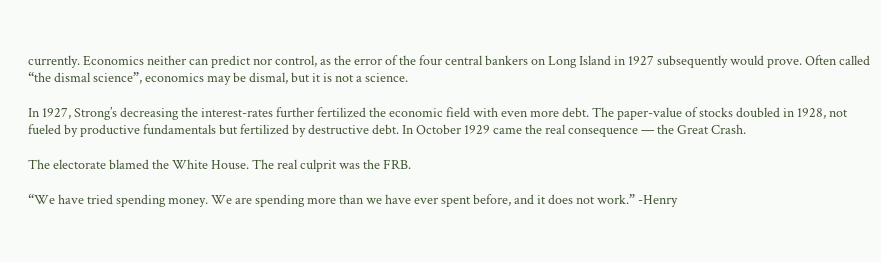currently. Economics neither can predict nor control, as the error of the four central bankers on Long Island in 1927 subsequently would prove. Often called “the dismal science”, economics may be dismal, but it is not a science.

In 1927, Strong’s decreasing the interest-rates further fertilized the economic field with even more debt. The paper-value of stocks doubled in 1928, not fueled by productive fundamentals but fertilized by destructive debt. In October 1929 came the real consequence — the Great Crash.

The electorate blamed the White House. The real culprit was the FRB.

“We have tried spending money. We are spending more than we have ever spent before, and it does not work.” -Henry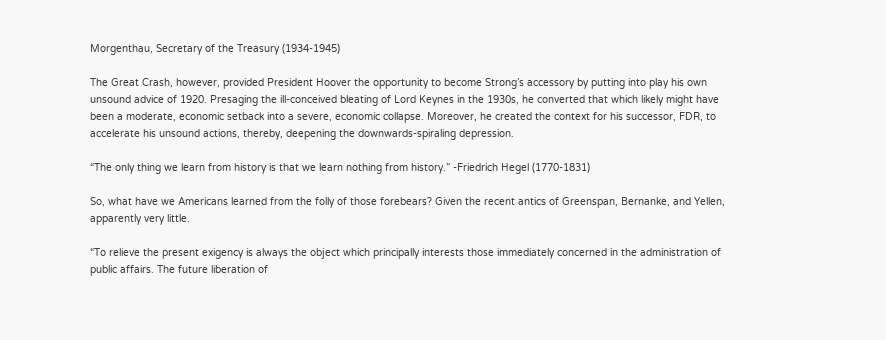Morgenthau, Secretary of the Treasury (1934-1945)

The Great Crash, however, provided President Hoover the opportunity to become Strong’s accessory by putting into play his own unsound advice of 1920. Presaging the ill-conceived bleating of Lord Keynes in the 1930s, he converted that which likely might have been a moderate, economic setback into a severe, economic collapse. Moreover, he created the context for his successor, FDR, to accelerate his unsound actions, thereby, deepening the downwards-spiraling depression.

“The only thing we learn from history is that we learn nothing from history.” -Friedrich Hegel (1770-1831)

So, what have we Americans learned from the folly of those forebears? Given the recent antics of Greenspan, Bernanke, and Yellen, apparently very little.

“To relieve the present exigency is always the object which principally interests those immediately concerned in the administration of public affairs. The future liberation of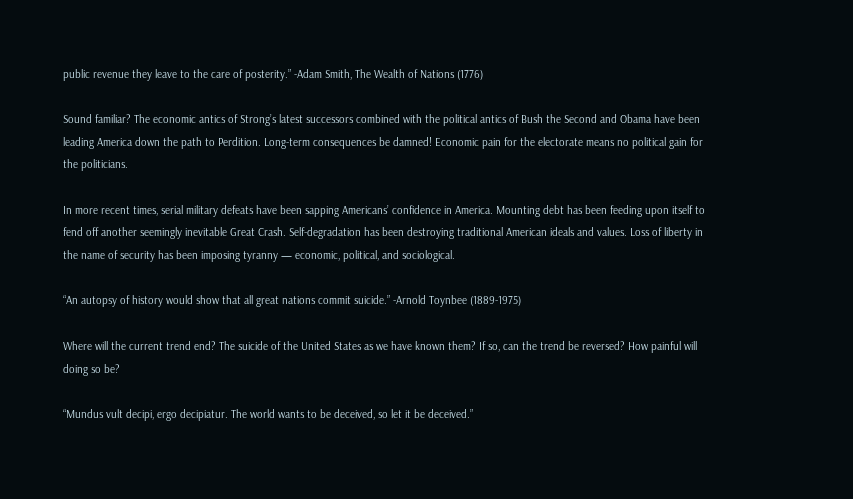public revenue they leave to the care of posterity.” -Adam Smith, The Wealth of Nations (1776)

Sound familiar? The economic antics of Strong’s latest successors combined with the political antics of Bush the Second and Obama have been leading America down the path to Perdition. Long-term consequences be damned! Economic pain for the electorate means no political gain for the politicians.

In more recent times, serial military defeats have been sapping Americans’ confidence in America. Mounting debt has been feeding upon itself to fend off another seemingly inevitable Great Crash. Self-degradation has been destroying traditional American ideals and values. Loss of liberty in the name of security has been imposing tyranny — economic, political, and sociological.

“An autopsy of history would show that all great nations commit suicide.” -Arnold Toynbee (1889-1975)

Where will the current trend end? The suicide of the United States as we have known them? If so, can the trend be reversed? How painful will doing so be?

“Mundus vult decipi, ergo decipiatur. The world wants to be deceived, so let it be deceived.”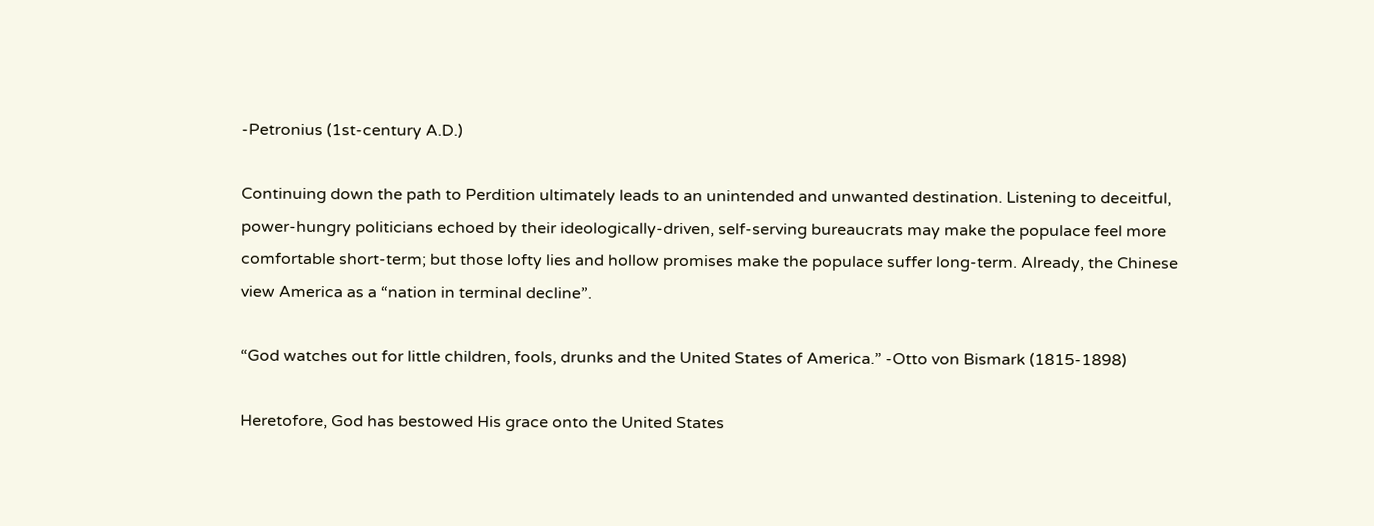-Petronius (1st-century A.D.)

Continuing down the path to Perdition ultimately leads to an unintended and unwanted destination. Listening to deceitful, power-hungry politicians echoed by their ideologically-driven, self-serving bureaucrats may make the populace feel more comfortable short-term; but those lofty lies and hollow promises make the populace suffer long-term. Already, the Chinese view America as a “nation in terminal decline”.

“God watches out for little children, fools, drunks and the United States of America.” -Otto von Bismark (1815-1898)

Heretofore, God has bestowed His grace onto the United States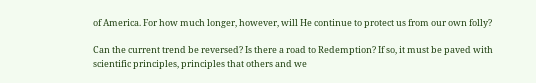of America. For how much longer, however, will He continue to protect us from our own folly?

Can the current trend be reversed? Is there a road to Redemption? If so, it must be paved with scientific principles, principles that others and we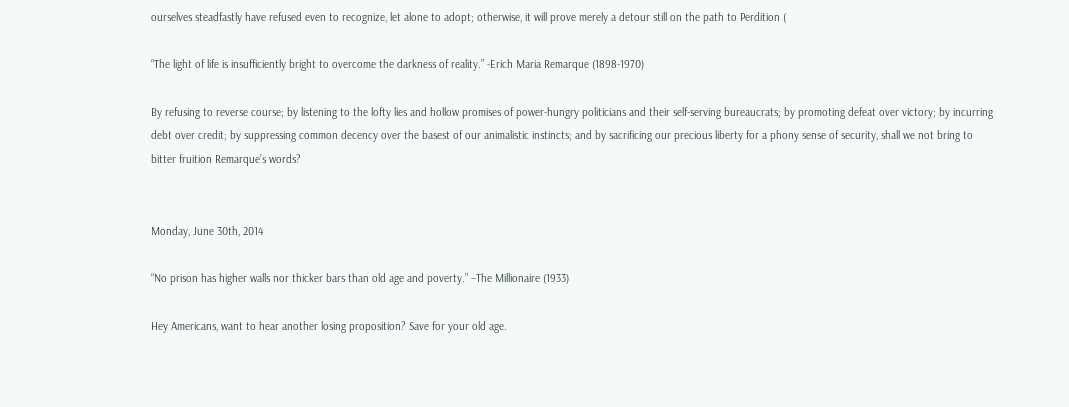ourselves steadfastly have refused even to recognize, let alone to adopt; otherwise, it will prove merely a detour still on the path to Perdition (

“The light of life is insufficiently bright to overcome the darkness of reality.” -Erich Maria Remarque (1898-1970)

By refusing to reverse course; by listening to the lofty lies and hollow promises of power-hungry politicians and their self-serving bureaucrats; by promoting defeat over victory; by incurring debt over credit; by suppressing common decency over the basest of our animalistic instincts; and by sacrificing our precious liberty for a phony sense of security, shall we not bring to bitter fruition Remarque’s words?


Monday, June 30th, 2014

“No prison has higher walls nor thicker bars than old age and poverty.” –The Millionaire (1933)

Hey Americans, want to hear another losing proposition? Save for your old age.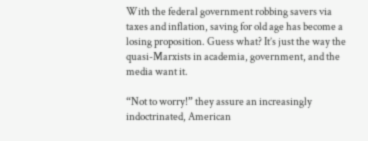With the federal government robbing savers via taxes and inflation, saving for old age has become a losing proposition. Guess what? It’s just the way the quasi-Marxists in academia, government, and the media want it.

“Not to worry!” they assure an increasingly indoctrinated, American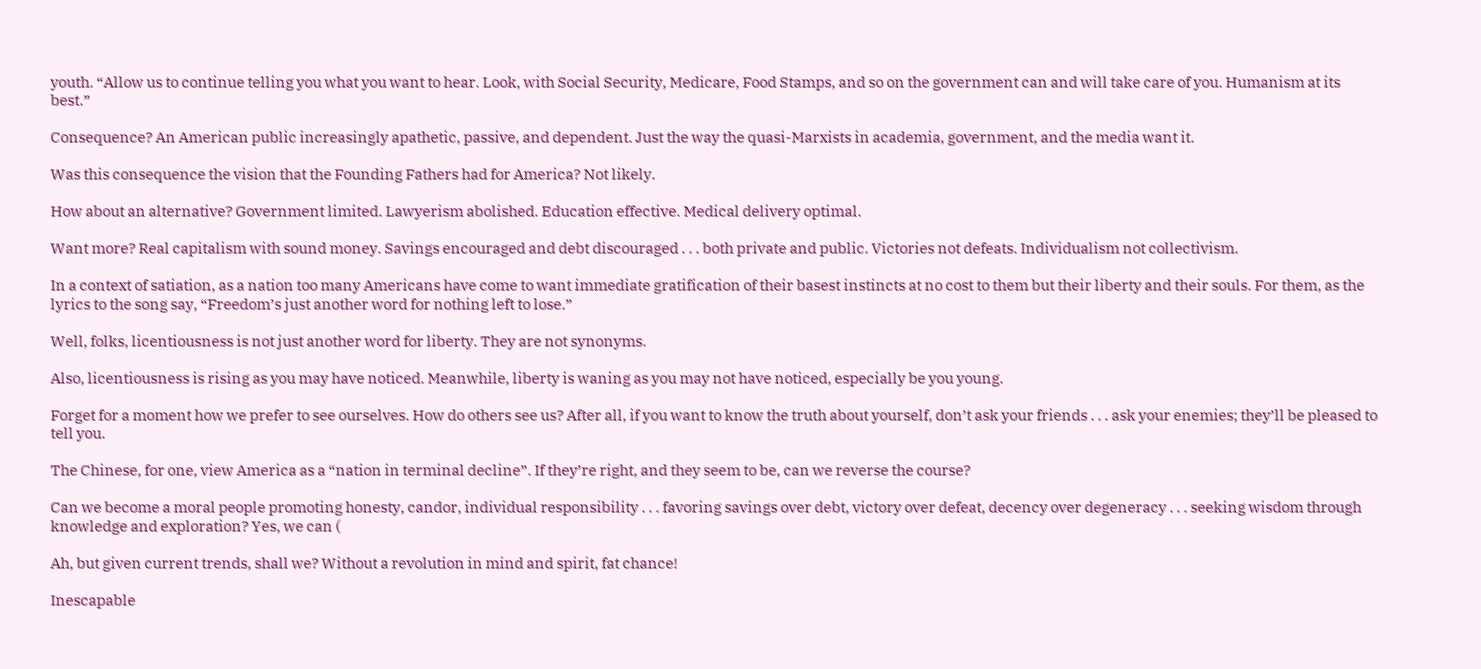youth. “Allow us to continue telling you what you want to hear. Look, with Social Security, Medicare, Food Stamps, and so on the government can and will take care of you. Humanism at its best.”

Consequence? An American public increasingly apathetic, passive, and dependent. Just the way the quasi-Marxists in academia, government, and the media want it.

Was this consequence the vision that the Founding Fathers had for America? Not likely.

How about an alternative? Government limited. Lawyerism abolished. Education effective. Medical delivery optimal.

Want more? Real capitalism with sound money. Savings encouraged and debt discouraged . . . both private and public. Victories not defeats. Individualism not collectivism.

In a context of satiation, as a nation too many Americans have come to want immediate gratification of their basest instincts at no cost to them but their liberty and their souls. For them, as the lyrics to the song say, “Freedom’s just another word for nothing left to lose.”

Well, folks, licentiousness is not just another word for liberty. They are not synonyms.

Also, licentiousness is rising as you may have noticed. Meanwhile, liberty is waning as you may not have noticed, especially be you young.

Forget for a moment how we prefer to see ourselves. How do others see us? After all, if you want to know the truth about yourself, don’t ask your friends . . . ask your enemies; they’ll be pleased to tell you.

The Chinese, for one, view America as a “nation in terminal decline”. If they’re right, and they seem to be, can we reverse the course?

Can we become a moral people promoting honesty, candor, individual responsibility . . . favoring savings over debt, victory over defeat, decency over degeneracy . . . seeking wisdom through knowledge and exploration? Yes, we can (

Ah, but given current trends, shall we? Without a revolution in mind and spirit, fat chance!

Inescapable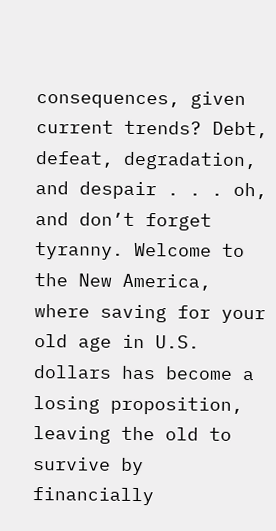consequences, given current trends? Debt, defeat, degradation, and despair . . . oh, and don’t forget tyranny. Welcome to the New America, where saving for your old age in U.S. dollars has become a losing proposition, leaving the old to survive by financially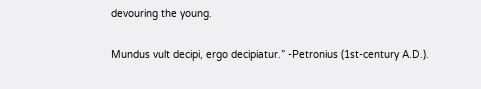devouring the young.

Mundus vult decipi, ergo decipiatur.” -Petronius (1st-century A.D.).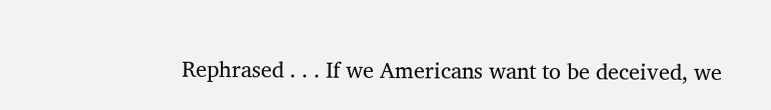Rephrased . . . If we Americans want to be deceived, we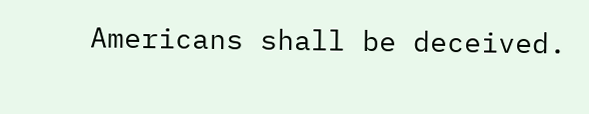Americans shall be deceived.